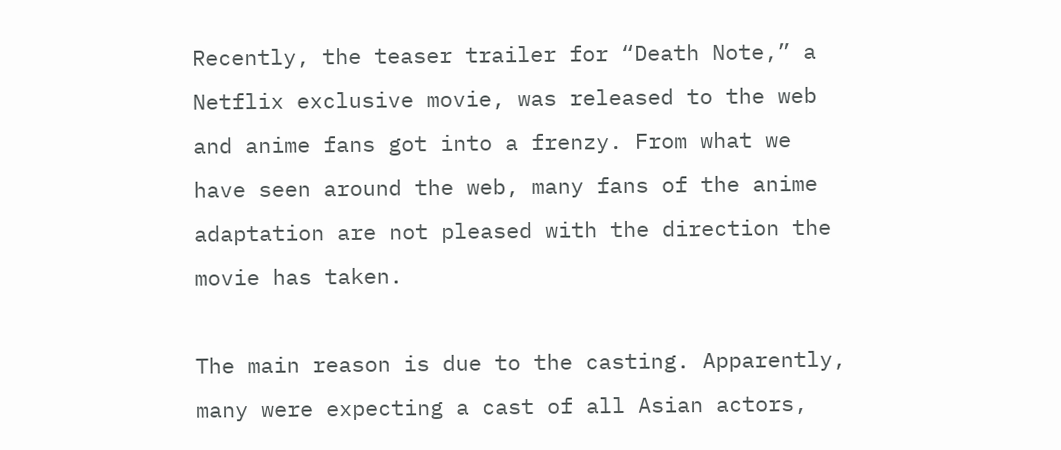Recently, the teaser trailer for “Death Note,” a Netflix exclusive movie, was released to the web and anime fans got into a frenzy. From what we have seen around the web, many fans of the anime adaptation are not pleased with the direction the movie has taken.

The main reason is due to the casting. Apparently, many were expecting a cast of all Asian actors,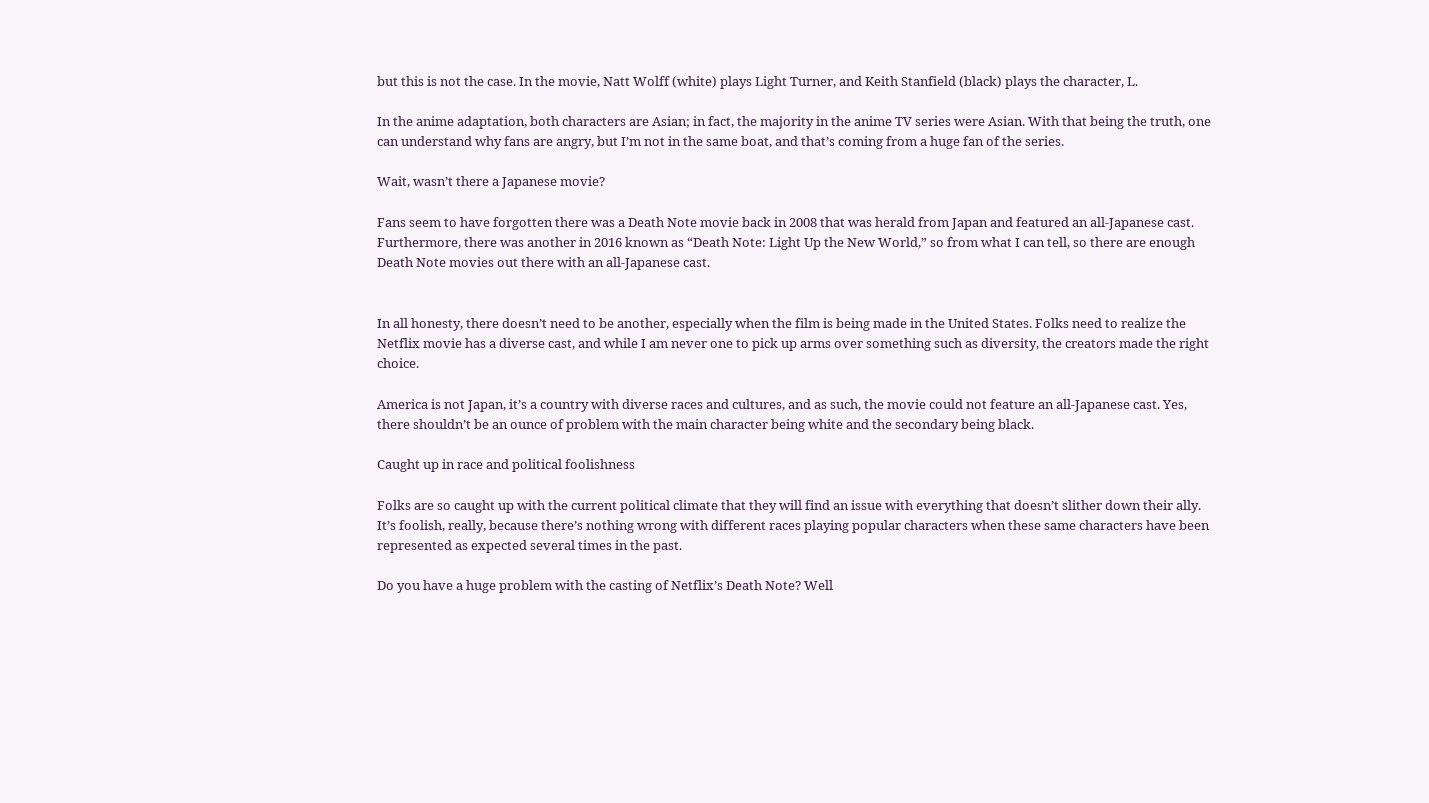but this is not the case. In the movie, Natt Wolff (white) plays Light Turner, and Keith Stanfield (black) plays the character, L.

In the anime adaptation, both characters are Asian; in fact, the majority in the anime TV series were Asian. With that being the truth, one can understand why fans are angry, but I’m not in the same boat, and that’s coming from a huge fan of the series.

Wait, wasn’t there a Japanese movie?

Fans seem to have forgotten there was a Death Note movie back in 2008 that was herald from Japan and featured an all-Japanese cast. Furthermore, there was another in 2016 known as “Death Note: Light Up the New World,” so from what I can tell, so there are enough Death Note movies out there with an all-Japanese cast.


In all honesty, there doesn’t need to be another, especially when the film is being made in the United States. Folks need to realize the Netflix movie has a diverse cast, and while I am never one to pick up arms over something such as diversity, the creators made the right choice.

America is not Japan, it’s a country with diverse races and cultures, and as such, the movie could not feature an all-Japanese cast. Yes, there shouldn’t be an ounce of problem with the main character being white and the secondary being black.

Caught up in race and political foolishness

Folks are so caught up with the current political climate that they will find an issue with everything that doesn’t slither down their ally. It’s foolish, really, because there’s nothing wrong with different races playing popular characters when these same characters have been represented as expected several times in the past.

Do you have a huge problem with the casting of Netflix’s Death Note? Well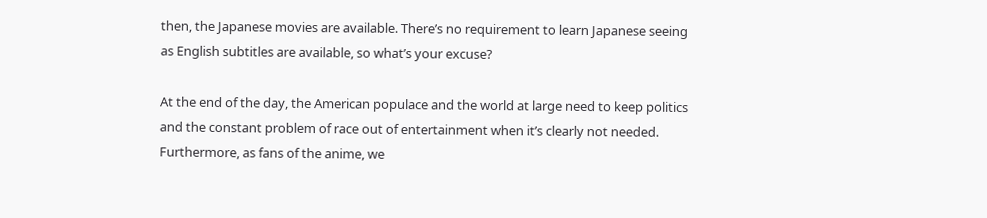then, the Japanese movies are available. There’s no requirement to learn Japanese seeing as English subtitles are available, so what’s your excuse?

At the end of the day, the American populace and the world at large need to keep politics and the constant problem of race out of entertainment when it’s clearly not needed. Furthermore, as fans of the anime, we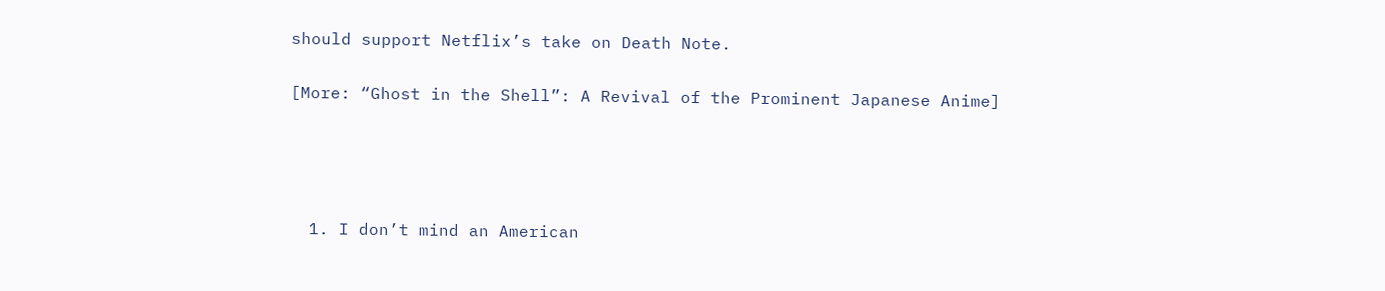should support Netflix’s take on Death Note.

[More: “Ghost in the Shell”: A Revival of the Prominent Japanese Anime]




  1. I don’t mind an American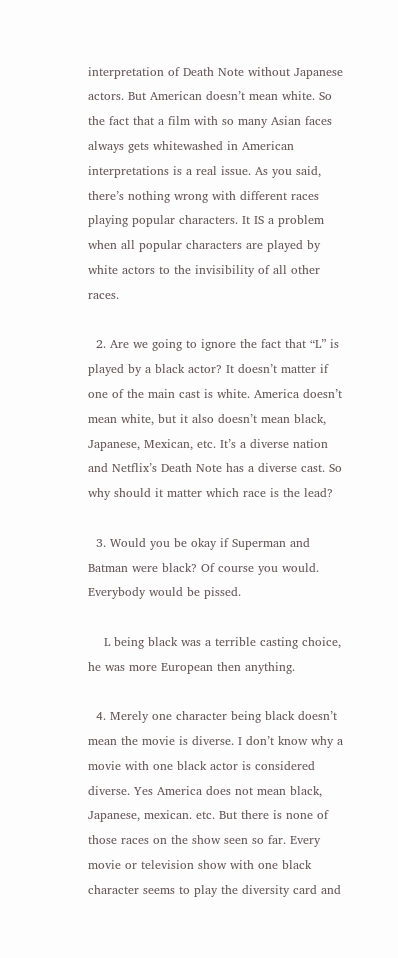interpretation of Death Note without Japanese actors. But American doesn’t mean white. So the fact that a film with so many Asian faces always gets whitewashed in American interpretations is a real issue. As you said, there’s nothing wrong with different races playing popular characters. It IS a problem when all popular characters are played by white actors to the invisibility of all other races.

  2. Are we going to ignore the fact that “L” is played by a black actor? It doesn’t matter if one of the main cast is white. America doesn’t mean white, but it also doesn’t mean black, Japanese, Mexican, etc. It’s a diverse nation and Netflix’s Death Note has a diverse cast. So why should it matter which race is the lead?

  3. Would you be okay if Superman and Batman were black? Of course you would. Everybody would be pissed.

    L being black was a terrible casting choice, he was more European then anything.

  4. Merely one character being black doesn’t mean the movie is diverse. I don’t know why a movie with one black actor is considered diverse. Yes America does not mean black, Japanese, mexican. etc. But there is none of those races on the show seen so far. Every movie or television show with one black character seems to play the diversity card and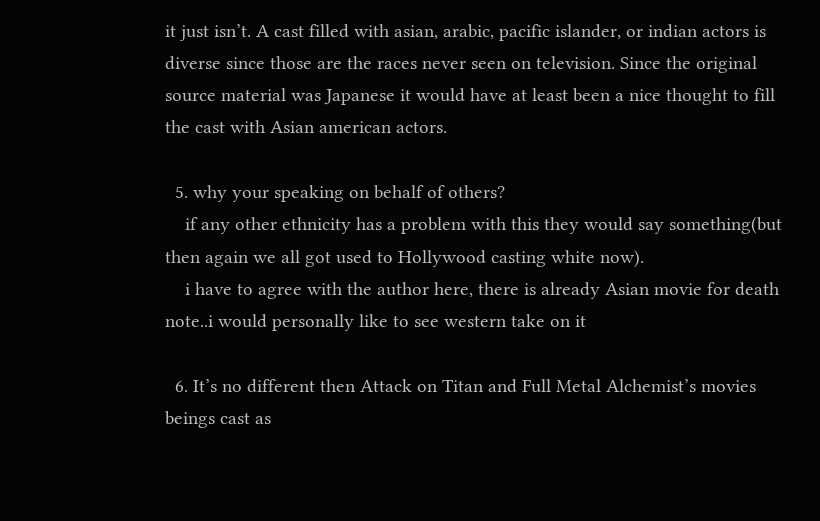it just isn’t. A cast filled with asian, arabic, pacific islander, or indian actors is diverse since those are the races never seen on television. Since the original source material was Japanese it would have at least been a nice thought to fill the cast with Asian american actors.

  5. why your speaking on behalf of others?
    if any other ethnicity has a problem with this they would say something(but then again we all got used to Hollywood casting white now).
    i have to agree with the author here, there is already Asian movie for death note..i would personally like to see western take on it

  6. It’s no different then Attack on Titan and Full Metal Alchemist’s movies beings cast as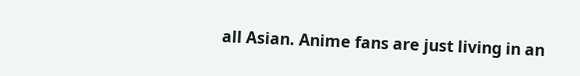all Asian. Anime fans are just living in an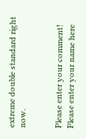extreme double standard right now.


Please enter your comment!
Please enter your name here